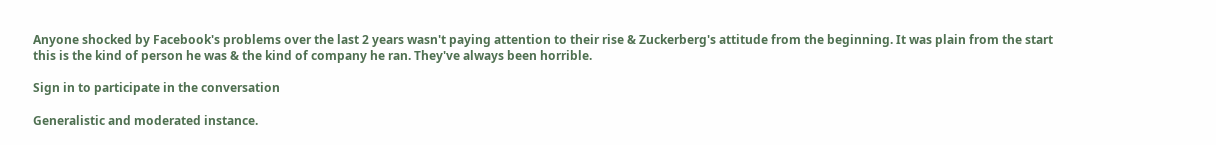Anyone shocked by Facebook's problems over the last 2 years wasn't paying attention to their rise & Zuckerberg's attitude from the beginning. It was plain from the start this is the kind of person he was & the kind of company he ran. They've always been horrible.

Sign in to participate in the conversation

Generalistic and moderated instance.